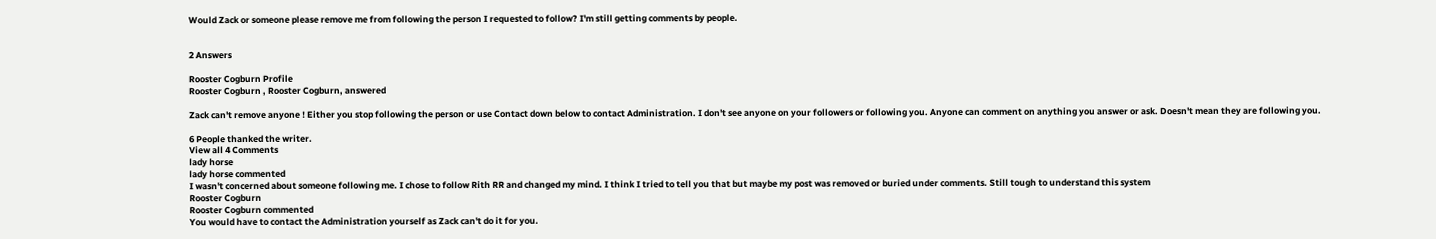Would Zack or someone please remove me from following the person I requested to follow? I'm still getting comments by people.


2 Answers

Rooster Cogburn Profile
Rooster Cogburn , Rooster Cogburn, answered

Zack can't remove anyone ! Either you stop following the person or use Contact down below to contact Administration. I don't see anyone on your followers or following you. Anyone can comment on anything you answer or ask. Doesn't mean they are following you.

6 People thanked the writer.
View all 4 Comments
lady horse
lady horse commented
I wasn't concerned about someone following me. I chose to follow Rith RR and changed my mind. I think I tried to tell you that but maybe my post was removed or buried under comments. Still tough to understand this system
Rooster Cogburn
Rooster Cogburn commented
You would have to contact the Administration yourself as Zack can't do it for you.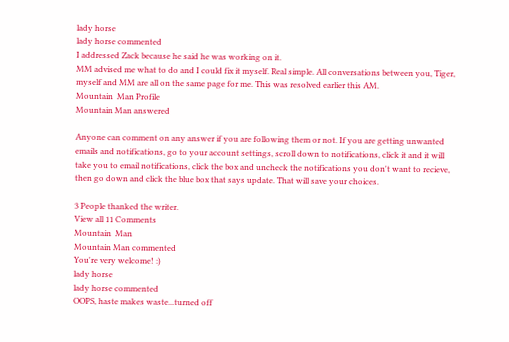lady horse
lady horse commented
I addressed Zack because he said he was working on it.
MM advised me what to do and I could fix it myself. Real simple. All conversations between you, Tiger, myself and MM are all on the same page for me. This was resolved earlier this AM.
Mountain  Man Profile
Mountain Man answered

Anyone can comment on any answer if you are following them or not. If you are getting unwanted emails and notifications, go to your account settings, scroll down to notifications, click it and it will take you to email notifications, click the box and uncheck the notifications you don't want to recieve, then go down and click the blue box that says update. That will save your choices.

3 People thanked the writer.
View all 11 Comments
Mountain  Man
Mountain Man commented
You're very welcome! :)
lady horse
lady horse commented
OOPS, haste makes waste...turned off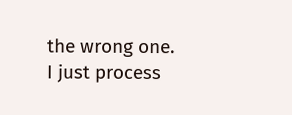the wrong one. I just process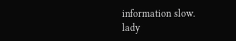information slow.
lady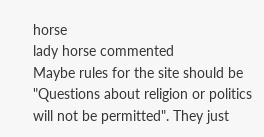horse
lady horse commented
Maybe rules for the site should be "Questions about religion or politics will not be permitted". They just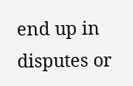end up in disputes or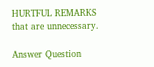HURTFUL REMARKS that are unnecessary.

Answer Question